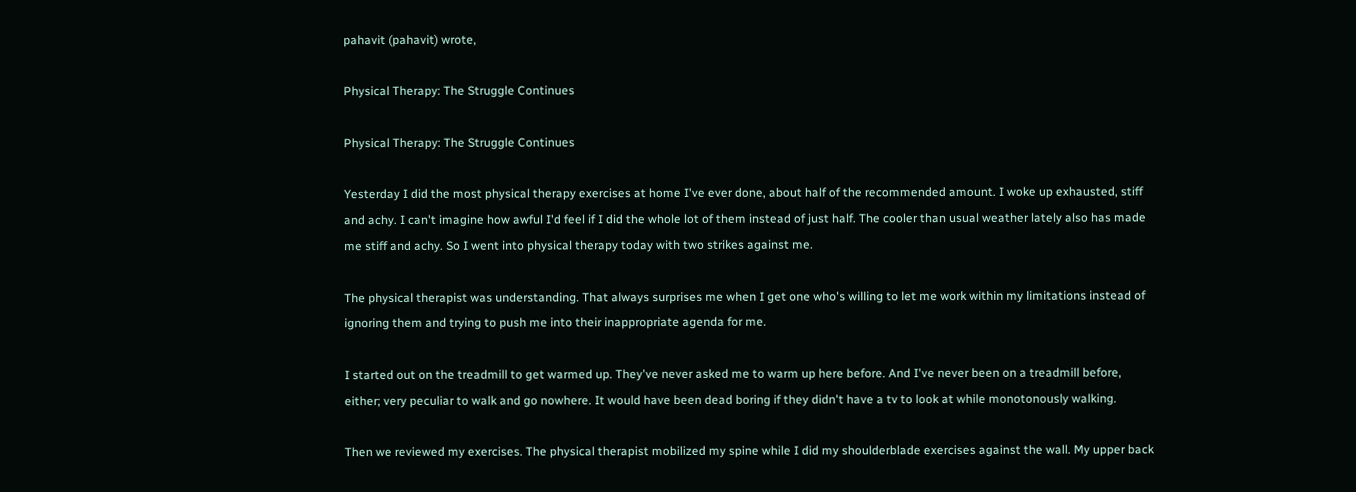pahavit (pahavit) wrote,

Physical Therapy: The Struggle Continues

Physical Therapy: The Struggle Continues

Yesterday I did the most physical therapy exercises at home I've ever done, about half of the recommended amount. I woke up exhausted, stiff and achy. I can't imagine how awful I'd feel if I did the whole lot of them instead of just half. The cooler than usual weather lately also has made me stiff and achy. So I went into physical therapy today with two strikes against me.

The physical therapist was understanding. That always surprises me when I get one who's willing to let me work within my limitations instead of ignoring them and trying to push me into their inappropriate agenda for me.

I started out on the treadmill to get warmed up. They've never asked me to warm up here before. And I've never been on a treadmill before, either; very peculiar to walk and go nowhere. It would have been dead boring if they didn't have a tv to look at while monotonously walking.

Then we reviewed my exercises. The physical therapist mobilized my spine while I did my shoulderblade exercises against the wall. My upper back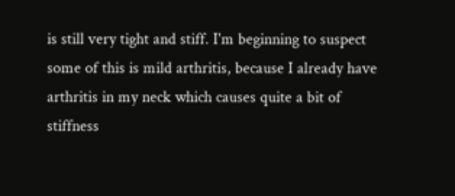is still very tight and stiff. I'm beginning to suspect some of this is mild arthritis, because I already have arthritis in my neck which causes quite a bit of stiffness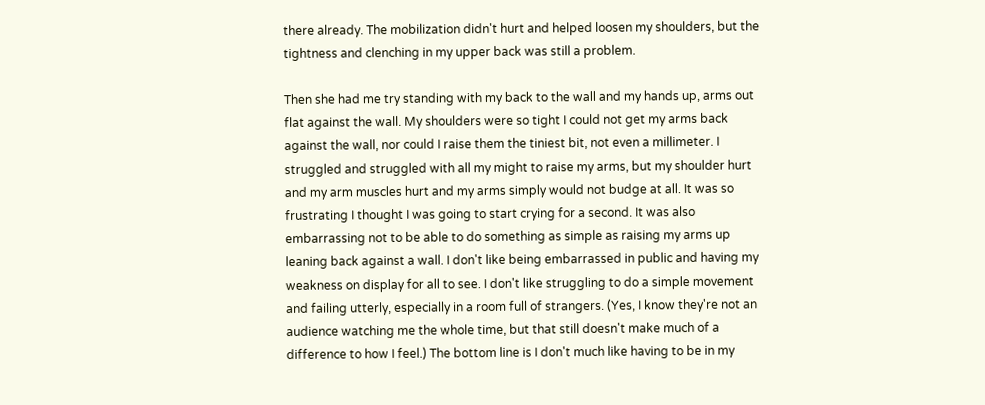there already. The mobilization didn't hurt and helped loosen my shoulders, but the tightness and clenching in my upper back was still a problem.

Then she had me try standing with my back to the wall and my hands up, arms out flat against the wall. My shoulders were so tight I could not get my arms back against the wall, nor could I raise them the tiniest bit, not even a millimeter. I struggled and struggled with all my might to raise my arms, but my shoulder hurt and my arm muscles hurt and my arms simply would not budge at all. It was so frustrating I thought I was going to start crying for a second. It was also embarrassing not to be able to do something as simple as raising my arms up leaning back against a wall. I don't like being embarrassed in public and having my weakness on display for all to see. I don't like struggling to do a simple movement and failing utterly, especially in a room full of strangers. (Yes, I know they're not an audience watching me the whole time, but that still doesn't make much of a difference to how I feel.) The bottom line is I don't much like having to be in my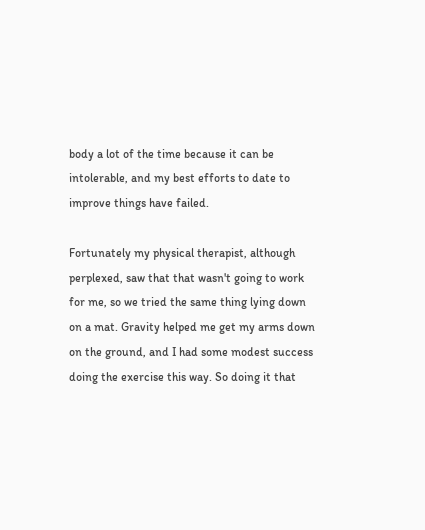body a lot of the time because it can be intolerable, and my best efforts to date to improve things have failed.

Fortunately my physical therapist, although perplexed, saw that that wasn't going to work for me, so we tried the same thing lying down on a mat. Gravity helped me get my arms down on the ground, and I had some modest success doing the exercise this way. So doing it that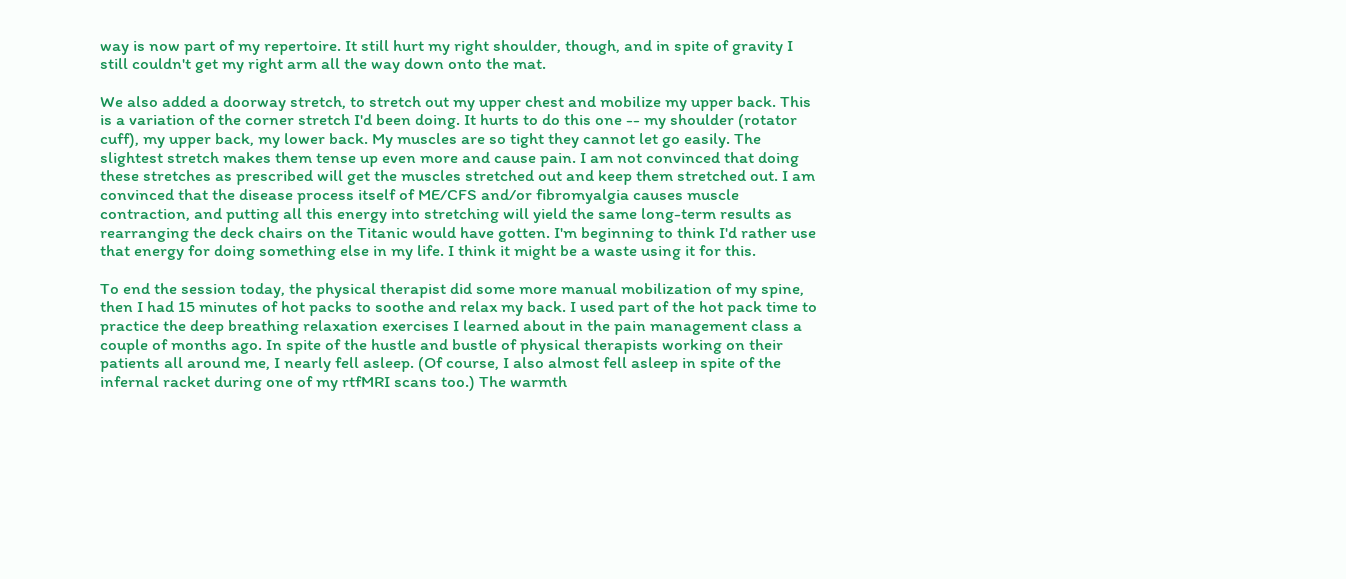way is now part of my repertoire. It still hurt my right shoulder, though, and in spite of gravity I still couldn't get my right arm all the way down onto the mat.

We also added a doorway stretch, to stretch out my upper chest and mobilize my upper back. This is a variation of the corner stretch I'd been doing. It hurts to do this one -- my shoulder (rotator cuff), my upper back, my lower back. My muscles are so tight they cannot let go easily. The slightest stretch makes them tense up even more and cause pain. I am not convinced that doing these stretches as prescribed will get the muscles stretched out and keep them stretched out. I am convinced that the disease process itself of ME/CFS and/or fibromyalgia causes muscle contraction, and putting all this energy into stretching will yield the same long-term results as rearranging the deck chairs on the Titanic would have gotten. I'm beginning to think I'd rather use that energy for doing something else in my life. I think it might be a waste using it for this.

To end the session today, the physical therapist did some more manual mobilization of my spine, then I had 15 minutes of hot packs to soothe and relax my back. I used part of the hot pack time to practice the deep breathing relaxation exercises I learned about in the pain management class a couple of months ago. In spite of the hustle and bustle of physical therapists working on their patients all around me, I nearly fell asleep. (Of course, I also almost fell asleep in spite of the infernal racket during one of my rtfMRI scans too.) The warmth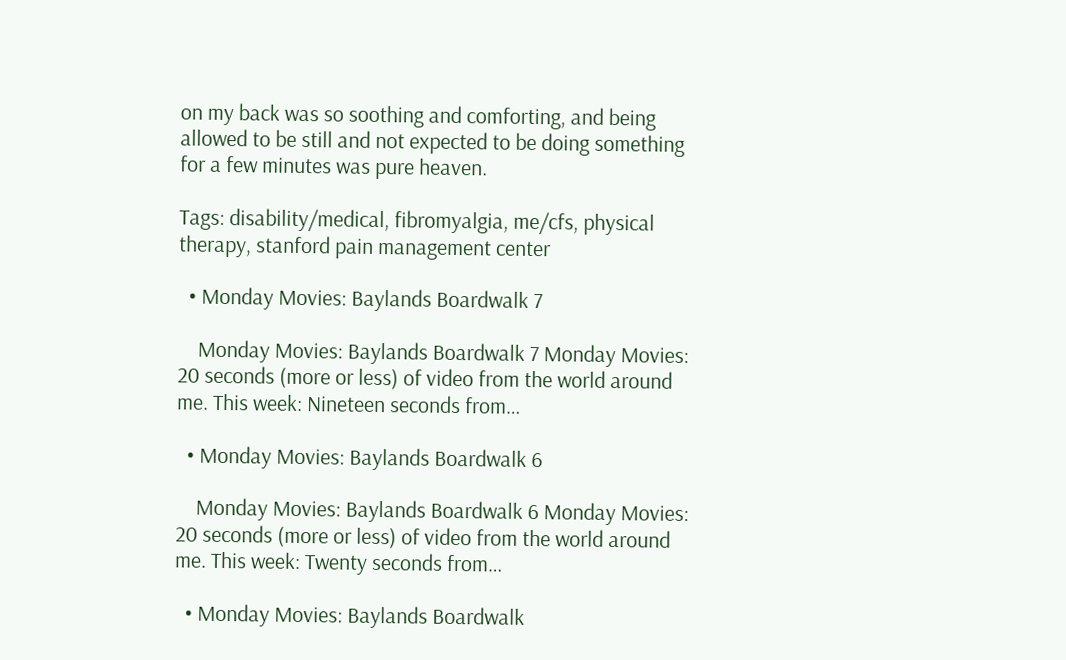on my back was so soothing and comforting, and being allowed to be still and not expected to be doing something for a few minutes was pure heaven.

Tags: disability/medical, fibromyalgia, me/cfs, physical therapy, stanford pain management center

  • Monday Movies: Baylands Boardwalk 7

    Monday Movies: Baylands Boardwalk 7 Monday Movies: 20 seconds (more or less) of video from the world around me. This week: Nineteen seconds from…

  • Monday Movies: Baylands Boardwalk 6

    Monday Movies: Baylands Boardwalk 6 Monday Movies: 20 seconds (more or less) of video from the world around me. This week: Twenty seconds from…

  • Monday Movies: Baylands Boardwalk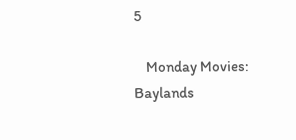5

    Monday Movies: Baylands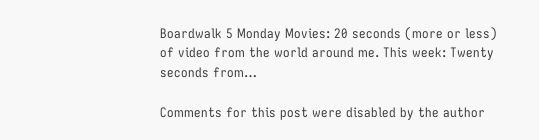Boardwalk 5 Monday Movies: 20 seconds (more or less) of video from the world around me. This week: Twenty seconds from…

Comments for this post were disabled by the author